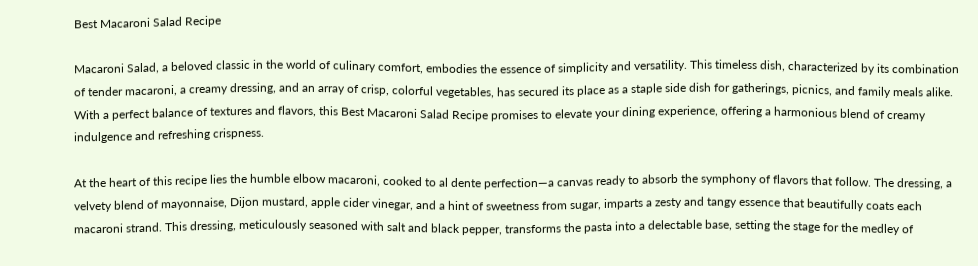Best Macaroni Salad Recipe

Macaroni Salad, a beloved classic in the world of culinary comfort, embodies the essence of simplicity and versatility. This timeless dish, characterized by its combination of tender macaroni, a creamy dressing, and an array of crisp, colorful vegetables, has secured its place as a staple side dish for gatherings, picnics, and family meals alike. With a perfect balance of textures and flavors, this Best Macaroni Salad Recipe promises to elevate your dining experience, offering a harmonious blend of creamy indulgence and refreshing crispness.

At the heart of this recipe lies the humble elbow macaroni, cooked to al dente perfection—a canvas ready to absorb the symphony of flavors that follow. The dressing, a velvety blend of mayonnaise, Dijon mustard, apple cider vinegar, and a hint of sweetness from sugar, imparts a zesty and tangy essence that beautifully coats each macaroni strand. This dressing, meticulously seasoned with salt and black pepper, transforms the pasta into a delectable base, setting the stage for the medley of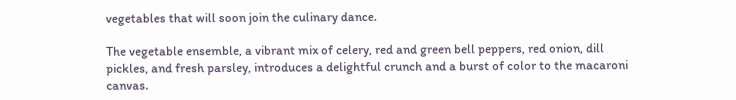vegetables that will soon join the culinary dance.

The vegetable ensemble, a vibrant mix of celery, red and green bell peppers, red onion, dill pickles, and fresh parsley, introduces a delightful crunch and a burst of color to the macaroni canvas.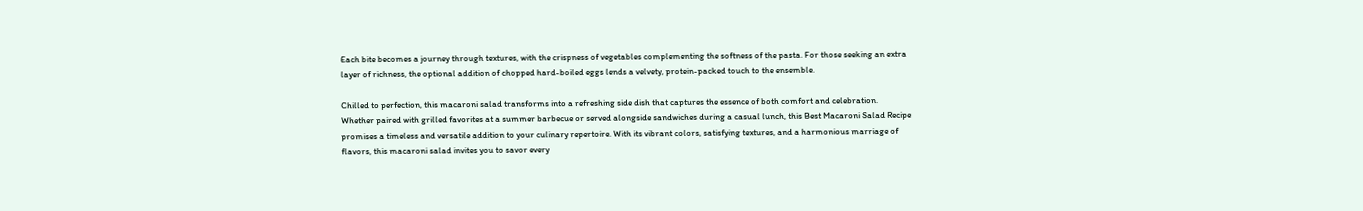Each bite becomes a journey through textures, with the crispness of vegetables complementing the softness of the pasta. For those seeking an extra layer of richness, the optional addition of chopped hard-boiled eggs lends a velvety, protein-packed touch to the ensemble.

Chilled to perfection, this macaroni salad transforms into a refreshing side dish that captures the essence of both comfort and celebration. Whether paired with grilled favorites at a summer barbecue or served alongside sandwiches during a casual lunch, this Best Macaroni Salad Recipe promises a timeless and versatile addition to your culinary repertoire. With its vibrant colors, satisfying textures, and a harmonious marriage of flavors, this macaroni salad invites you to savor every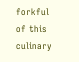forkful of this culinary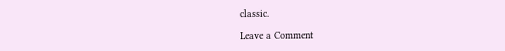classic.

Leave a Comment